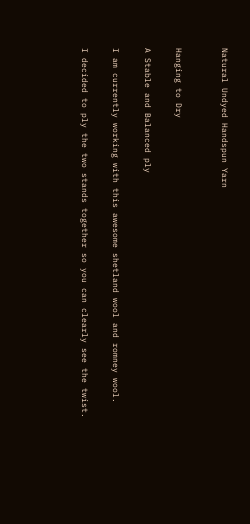Natural Undyed Handspun Yarn


Hanging to Dry

A Stable and Balanced ply

I am currently working with this awesome shetland wool and romney wool.

I decided to ply the two stands together so you can clearly see the twist.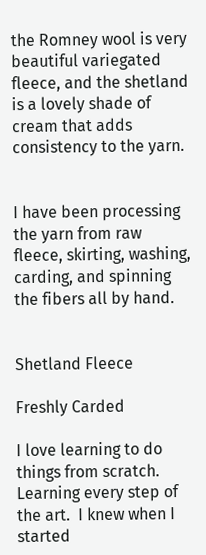the Romney wool is very beautiful variegated fleece, and the shetland is a lovely shade of cream that adds consistency to the yarn.


I have been processing the yarn from raw fleece, skirting, washing, carding, and spinning the fibers all by hand.


Shetland Fleece

Freshly Carded

I love learning to do things from scratch. Learning every step of the art.  I knew when I started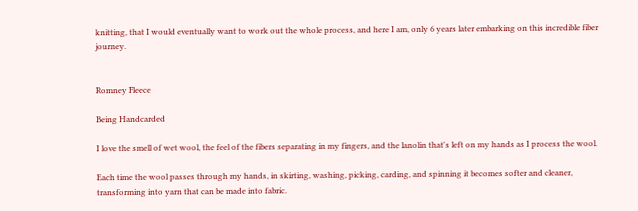knitting, that I would eventually want to work out the whole process, and here I am, only 6 years later embarking on this incredible fiber journey.


Romney Fleece

Being Handcarded

I love the smell of wet wool, the feel of the fibers separating in my fingers, and the lanolin that's left on my hands as I process the wool.

Each time the wool passes through my hands, in skirting, washing, picking, carding, and spinning it becomes softer and cleaner, transforming into yarn that can be made into fabric.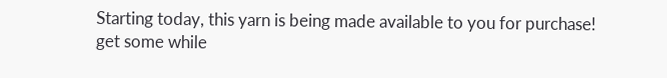Starting today, this yarn is being made available to you for purchase! get some while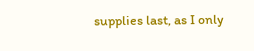supplies last, as I only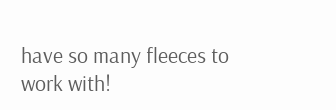have so many fleeces to work with!